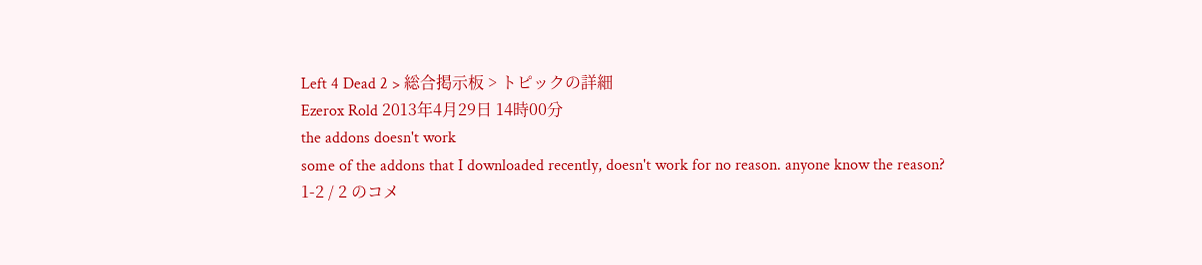Left 4 Dead 2 > 総合掲示板 > トピックの詳細
Ezerox Rold 2013年4月29日 14時00分
the addons doesn't work
some of the addons that I downloaded recently, doesn't work for no reason. anyone know the reason?
1-2 / 2 のコメ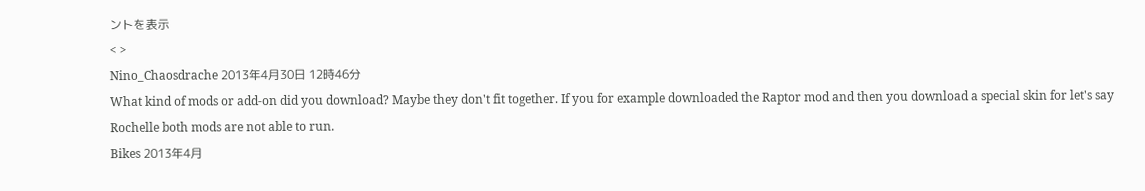ントを表示
< >
Nino_Chaosdrache 2013年4月30日 12時46分
What kind of mods or add-on did you download? Maybe they don't fit together. If you for example downloaded the Raptor mod and then you download a special skin for let's say Rochelle both mods are not able to run.
Bikes 2013年4月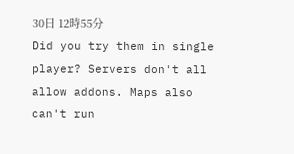30日 12時55分
Did you try them in single player? Servers don't all allow addons. Maps also can't run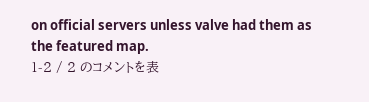on official servers unless valve had them as the featured map.
1-2 / 2 のコメントを表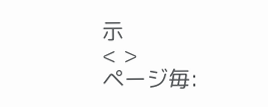示
< >
ページ毎: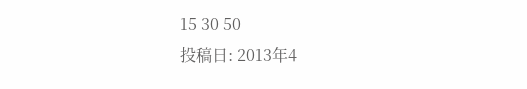15 30 50
投稿日: 2013年4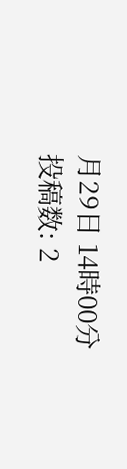月29日 14時00分
投稿数: 2